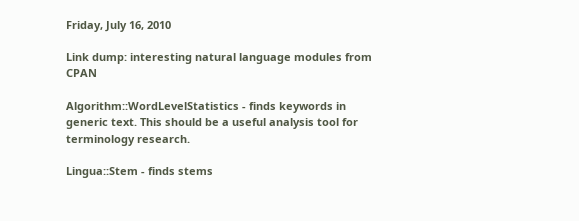Friday, July 16, 2010

Link dump: interesting natural language modules from CPAN

Algorithm::WordLevelStatistics - finds keywords in generic text. This should be a useful analysis tool for terminology research.

Lingua::Stem - finds stems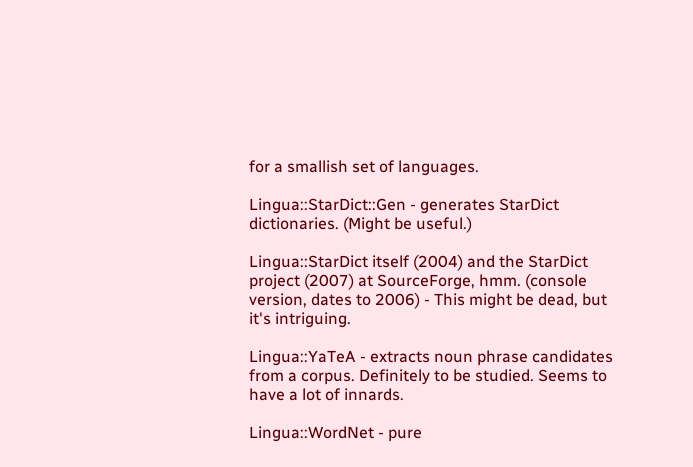for a smallish set of languages.

Lingua::StarDict::Gen - generates StarDict dictionaries. (Might be useful.)

Lingua::StarDict itself (2004) and the StarDict project (2007) at SourceForge, hmm. (console version, dates to 2006) - This might be dead, but it's intriguing.

Lingua::YaTeA - extracts noun phrase candidates from a corpus. Definitely to be studied. Seems to have a lot of innards.

Lingua::WordNet - pure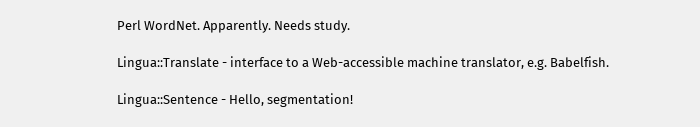Perl WordNet. Apparently. Needs study.

Lingua::Translate - interface to a Web-accessible machine translator, e.g. Babelfish.

Lingua::Sentence - Hello, segmentation!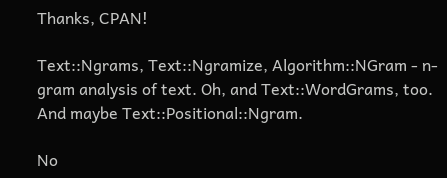Thanks, CPAN!

Text::Ngrams, Text::Ngramize, Algorithm::NGram - n-gram analysis of text. Oh, and Text::WordGrams, too. And maybe Text::Positional::Ngram.

No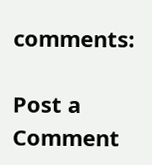comments:

Post a Comment